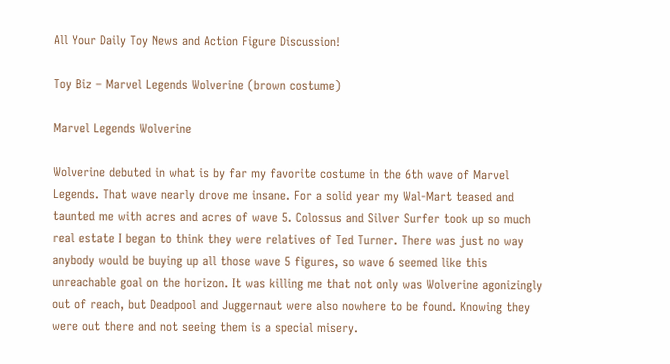All Your Daily Toy News and Action Figure Discussion!

Toy Biz – Marvel Legends Wolverine (brown costume)

Marvel Legends Wolverine

Wolverine debuted in what is by far my favorite costume in the 6th wave of Marvel Legends. That wave nearly drove me insane. For a solid year my Wal-Mart teased and taunted me with acres and acres of wave 5. Colossus and Silver Surfer took up so much real estate I began to think they were relatives of Ted Turner. There was just no way anybody would be buying up all those wave 5 figures, so wave 6 seemed like this unreachable goal on the horizon. It was killing me that not only was Wolverine agonizingly out of reach, but Deadpool and Juggernaut were also nowhere to be found. Knowing they were out there and not seeing them is a special misery.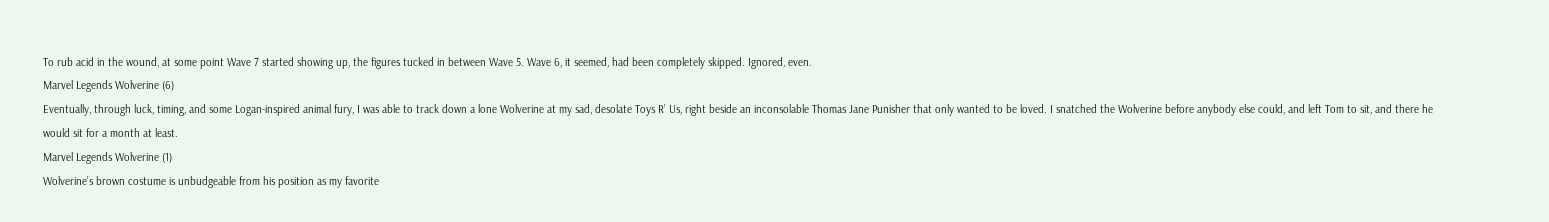To rub acid in the wound, at some point Wave 7 started showing up, the figures tucked in between Wave 5. Wave 6, it seemed, had been completely skipped. Ignored, even.
Marvel Legends Wolverine (6)
Eventually, through luck, timing, and some Logan-inspired animal fury, I was able to track down a lone Wolverine at my sad, desolate Toys R’ Us, right beside an inconsolable Thomas Jane Punisher that only wanted to be loved. I snatched the Wolverine before anybody else could, and left Tom to sit, and there he would sit for a month at least.
Marvel Legends Wolverine (1)
Wolverine’s brown costume is unbudgeable from his position as my favorite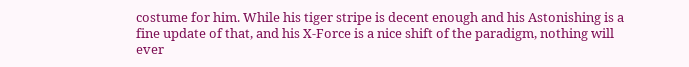costume for him. While his tiger stripe is decent enough and his Astonishing is a fine update of that, and his X-Force is a nice shift of the paradigm, nothing will ever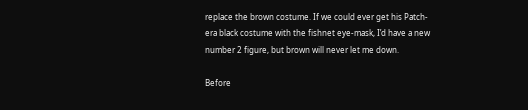replace the brown costume. If we could ever get his Patch-era black costume with the fishnet eye-mask, I’d have a new number 2 figure, but brown will never let me down.

Before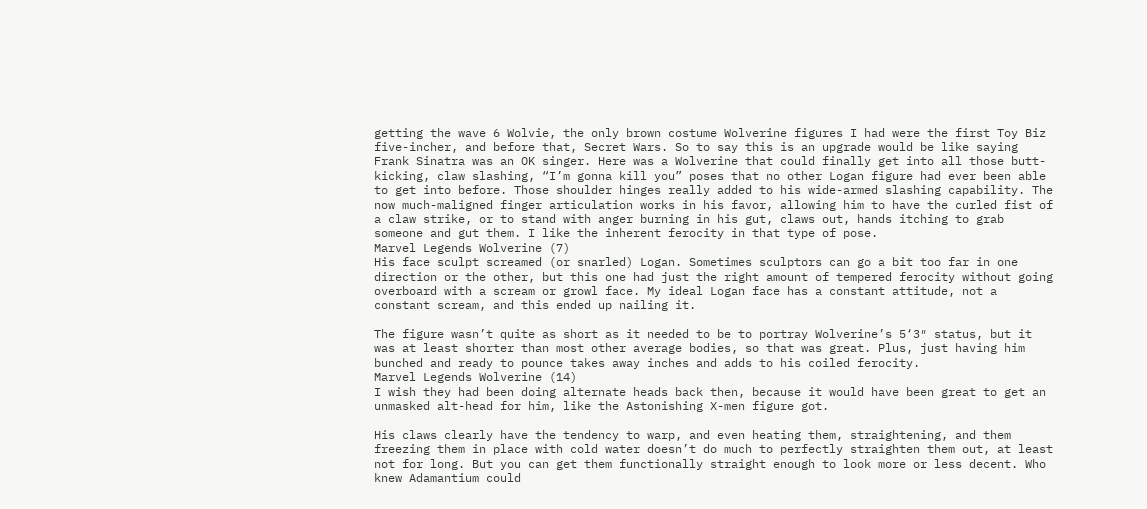getting the wave 6 Wolvie, the only brown costume Wolverine figures I had were the first Toy Biz five-incher, and before that, Secret Wars. So to say this is an upgrade would be like saying Frank Sinatra was an OK singer. Here was a Wolverine that could finally get into all those butt-kicking, claw slashing, “I’m gonna kill you” poses that no other Logan figure had ever been able to get into before. Those shoulder hinges really added to his wide-armed slashing capability. The now much-maligned finger articulation works in his favor, allowing him to have the curled fist of a claw strike, or to stand with anger burning in his gut, claws out, hands itching to grab someone and gut them. I like the inherent ferocity in that type of pose.
Marvel Legends Wolverine (7)
His face sculpt screamed (or snarled) Logan. Sometimes sculptors can go a bit too far in one direction or the other, but this one had just the right amount of tempered ferocity without going overboard with a scream or growl face. My ideal Logan face has a constant attitude, not a constant scream, and this ended up nailing it.

The figure wasn’t quite as short as it needed to be to portray Wolverine’s 5‘3″ status, but it was at least shorter than most other average bodies, so that was great. Plus, just having him bunched and ready to pounce takes away inches and adds to his coiled ferocity.
Marvel Legends Wolverine (14)
I wish they had been doing alternate heads back then, because it would have been great to get an unmasked alt-head for him, like the Astonishing X-men figure got.

His claws clearly have the tendency to warp, and even heating them, straightening, and them freezing them in place with cold water doesn’t do much to perfectly straighten them out, at least not for long. But you can get them functionally straight enough to look more or less decent. Who knew Adamantium could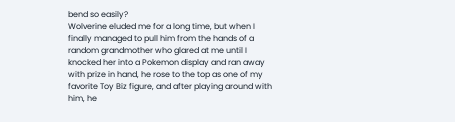bend so easily?
Wolverine eluded me for a long time, but when I finally managed to pull him from the hands of a random grandmother who glared at me until I knocked her into a Pokemon display and ran away with prize in hand, he rose to the top as one of my favorite Toy Biz figure, and after playing around with him, he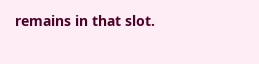remains in that slot.